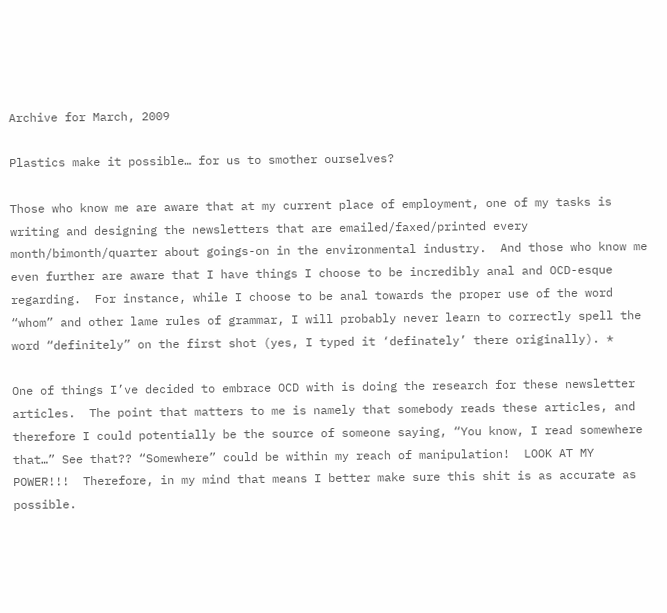Archive for March, 2009

Plastics make it possible… for us to smother ourselves?

Those who know me are aware that at my current place of employment, one of my tasks is writing and designing the newsletters that are emailed/faxed/printed every month/bimonth/quarter about goings-on in the environmental industry.  And those who know me even further are aware that I have things I choose to be incredibly anal and OCD-esque regarding.  For instance, while I choose to be anal towards the proper use of the word “whom” and other lame rules of grammar, I will probably never learn to correctly spell the word “definitely” on the first shot (yes, I typed it ‘definately’ there originally). *

One of things I’ve decided to embrace OCD with is doing the research for these newsletter articles.  The point that matters to me is namely that somebody reads these articles, and therefore I could potentially be the source of someone saying, “You know, I read somewhere that…” See that?? “Somewhere” could be within my reach of manipulation!  LOOK AT MY POWER!!!  Therefore, in my mind that means I better make sure this shit is as accurate as possible.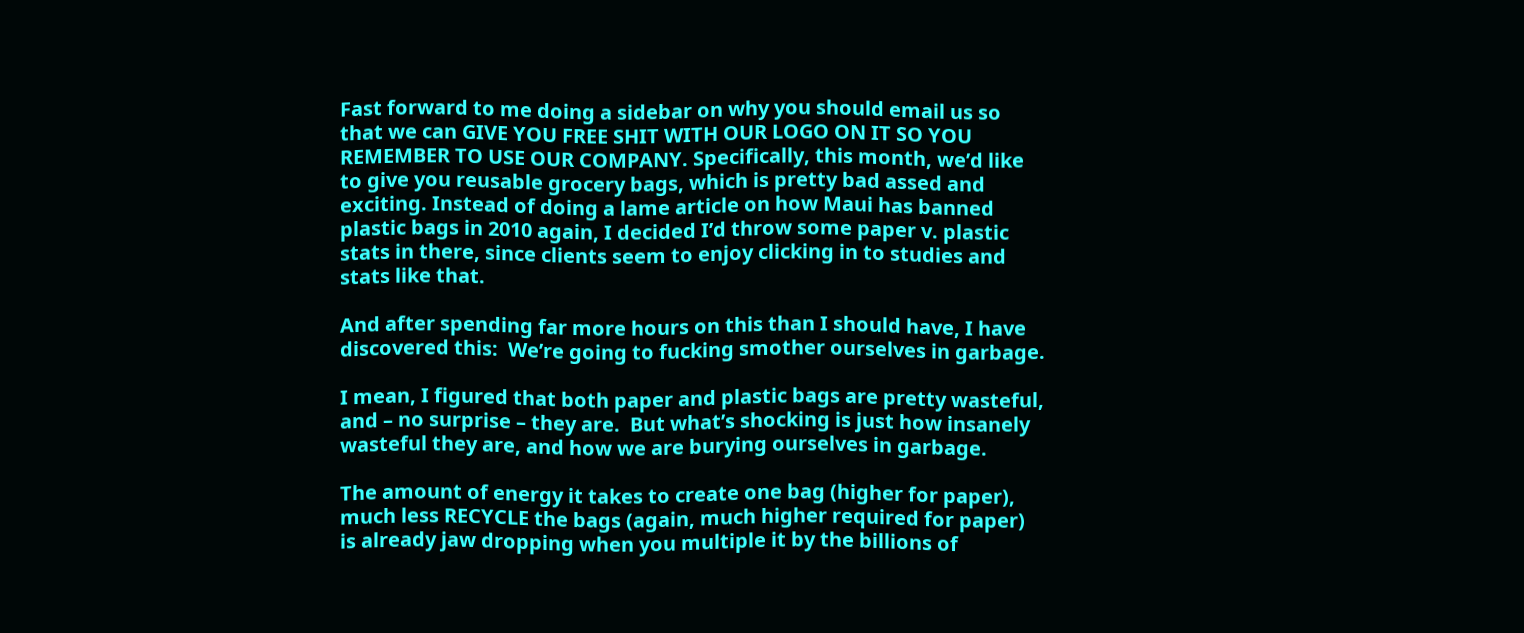Fast forward to me doing a sidebar on why you should email us so that we can GIVE YOU FREE SHIT WITH OUR LOGO ON IT SO YOU REMEMBER TO USE OUR COMPANY. Specifically, this month, we’d like to give you reusable grocery bags, which is pretty bad assed and exciting. Instead of doing a lame article on how Maui has banned plastic bags in 2010 again, I decided I’d throw some paper v. plastic stats in there, since clients seem to enjoy clicking in to studies and stats like that.

And after spending far more hours on this than I should have, I have discovered this:  We’re going to fucking smother ourselves in garbage.

I mean, I figured that both paper and plastic bags are pretty wasteful, and – no surprise – they are.  But what’s shocking is just how insanely wasteful they are, and how we are burying ourselves in garbage.

The amount of energy it takes to create one bag (higher for paper), much less RECYCLE the bags (again, much higher required for paper) is already jaw dropping when you multiple it by the billions of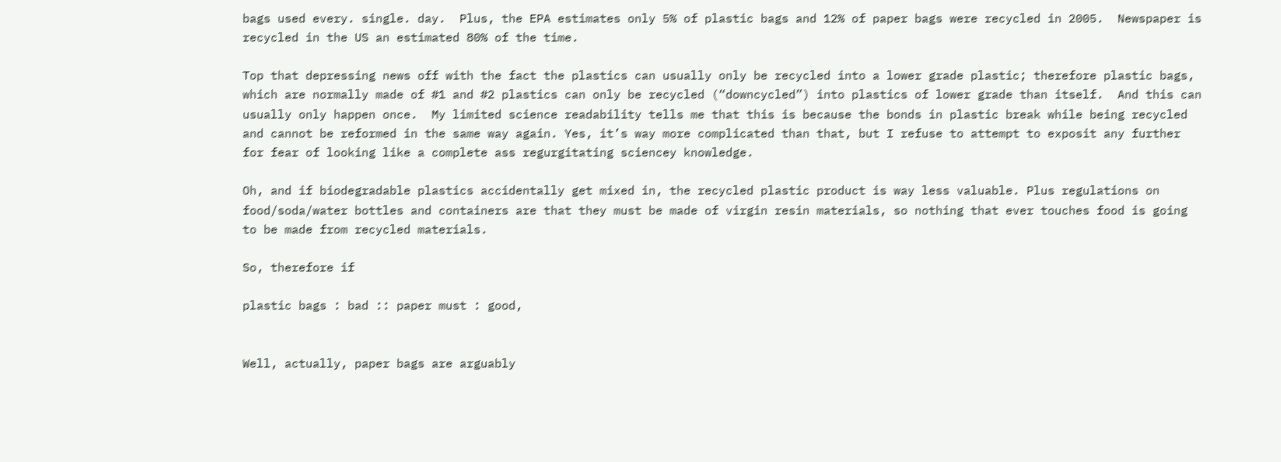bags used every. single. day.  Plus, the EPA estimates only 5% of plastic bags and 12% of paper bags were recycled in 2005.  Newspaper is recycled in the US an estimated 80% of the time.

Top that depressing news off with the fact the plastics can usually only be recycled into a lower grade plastic; therefore plastic bags, which are normally made of #1 and #2 plastics can only be recycled (“downcycled”) into plastics of lower grade than itself.  And this can usually only happen once.  My limited science readability tells me that this is because the bonds in plastic break while being recycled and cannot be reformed in the same way again. Yes, it’s way more complicated than that, but I refuse to attempt to exposit any further for fear of looking like a complete ass regurgitating sciencey knowledge.

Oh, and if biodegradable plastics accidentally get mixed in, the recycled plastic product is way less valuable. Plus regulations on food/soda/water bottles and containers are that they must be made of virgin resin materials, so nothing that ever touches food is going to be made from recycled materials.

So, therefore if

plastic bags : bad :: paper must : good,


Well, actually, paper bags are arguably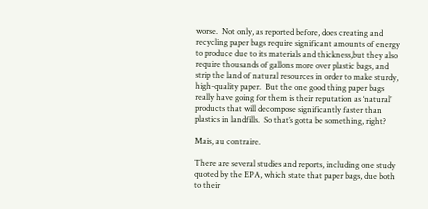worse.  Not only, as reported before, does creating and recycling paper bags require significant amounts of energy to produce due to its materials and thickness,but they also require thousands of gallons more over plastic bags, and strip the land of natural resources in order to make sturdy, high-quality paper.  But the one good thing paper bags really have going for them is their reputation as ‘natural’ products that will decompose significantly faster than plastics in landfills.  So that’s gotta be something, right?

Mais, au contraire.

There are several studies and reports, including one study quoted by the EPA, which state that paper bags, due both to their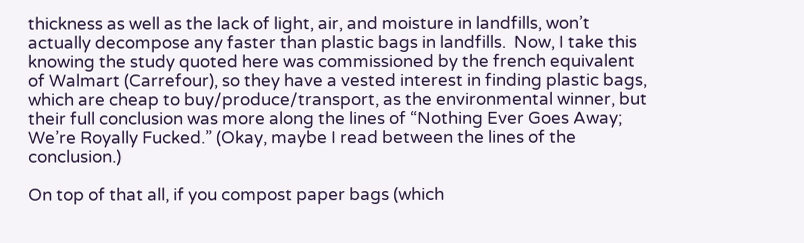thickness as well as the lack of light, air, and moisture in landfills, won’t actually decompose any faster than plastic bags in landfills.  Now, I take this knowing the study quoted here was commissioned by the french equivalent of Walmart (Carrefour), so they have a vested interest in finding plastic bags, which are cheap to buy/produce/transport, as the environmental winner, but their full conclusion was more along the lines of “Nothing Ever Goes Away; We’re Royally Fucked.” (Okay, maybe I read between the lines of the conclusion.)

On top of that all, if you compost paper bags (which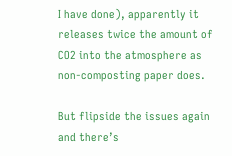I have done), apparently it releases twice the amount of CO2 into the atmosphere as non-composting paper does.

But flipside the issues again and there’s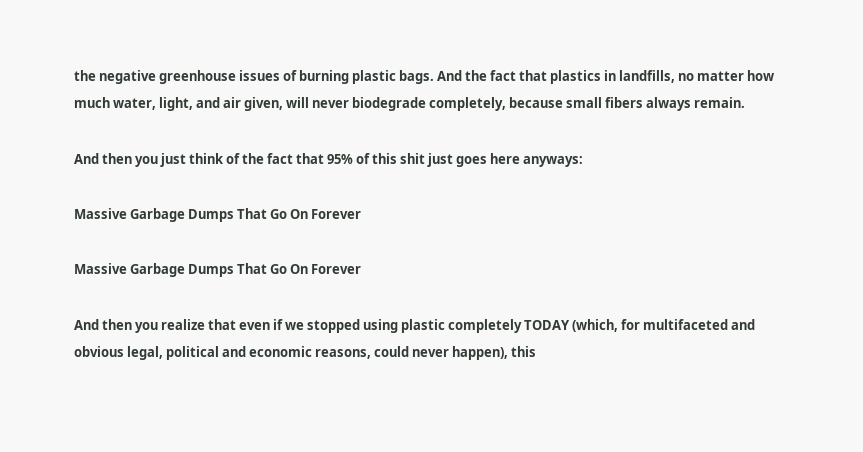the negative greenhouse issues of burning plastic bags. And the fact that plastics in landfills, no matter how much water, light, and air given, will never biodegrade completely, because small fibers always remain.

And then you just think of the fact that 95% of this shit just goes here anyways:

Massive Garbage Dumps That Go On Forever

Massive Garbage Dumps That Go On Forever

And then you realize that even if we stopped using plastic completely TODAY (which, for multifaceted and obvious legal, political and economic reasons, could never happen), this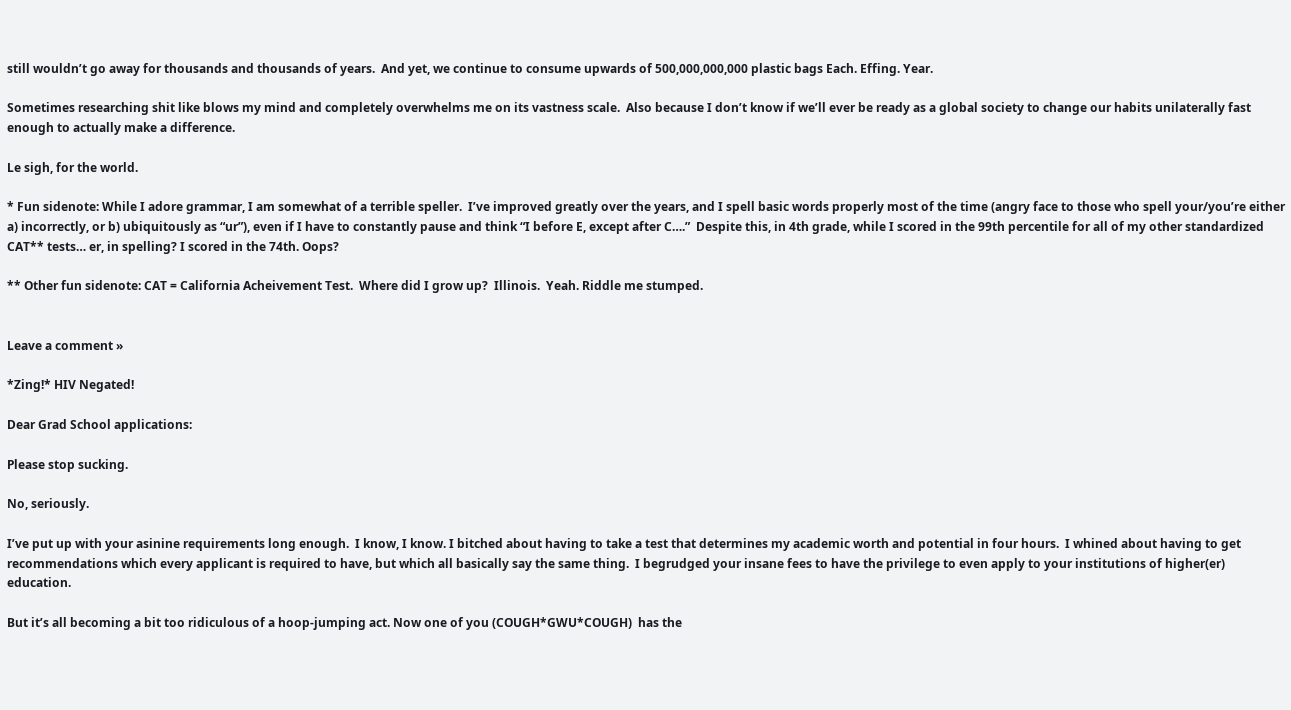still wouldn’t go away for thousands and thousands of years.  And yet, we continue to consume upwards of 500,000,000,000 plastic bags Each. Effing. Year.

Sometimes researching shit like blows my mind and completely overwhelms me on its vastness scale.  Also because I don’t know if we’ll ever be ready as a global society to change our habits unilaterally fast enough to actually make a difference.

Le sigh, for the world.

* Fun sidenote: While I adore grammar, I am somewhat of a terrible speller.  I’ve improved greatly over the years, and I spell basic words properly most of the time (angry face to those who spell your/you’re either a) incorrectly, or b) ubiquitously as “ur”), even if I have to constantly pause and think “I before E, except after C….”  Despite this, in 4th grade, while I scored in the 99th percentile for all of my other standardized CAT** tests… er, in spelling? I scored in the 74th. Oops?

** Other fun sidenote: CAT = California Acheivement Test.  Where did I grow up?  Illinois.  Yeah. Riddle me stumped.


Leave a comment »

*Zing!* HIV Negated!

Dear Grad School applications:

Please stop sucking.

No, seriously.

I’ve put up with your asinine requirements long enough.  I know, I know. I bitched about having to take a test that determines my academic worth and potential in four hours.  I whined about having to get recommendations which every applicant is required to have, but which all basically say the same thing.  I begrudged your insane fees to have the privilege to even apply to your institutions of higher(er) education.

But it’s all becoming a bit too ridiculous of a hoop-jumping act. Now one of you (COUGH*GWU*COUGH)  has the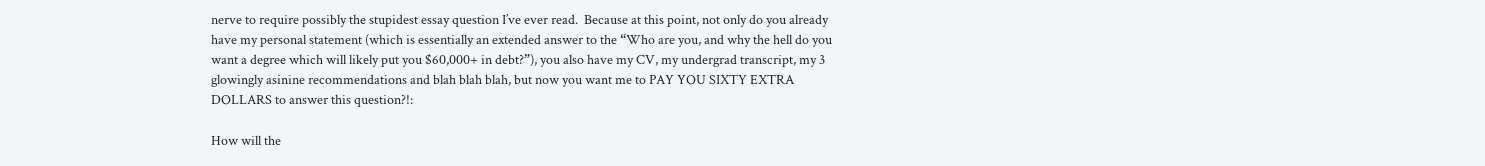nerve to require possibly the stupidest essay question I’ve ever read.  Because at this point, not only do you already have my personal statement (which is essentially an extended answer to the “Who are you, and why the hell do you want a degree which will likely put you $60,000+ in debt?”), you also have my CV, my undergrad transcript, my 3 glowingly asinine recommendations and blah blah blah, but now you want me to PAY YOU SIXTY EXTRA DOLLARS to answer this question?!:

How will the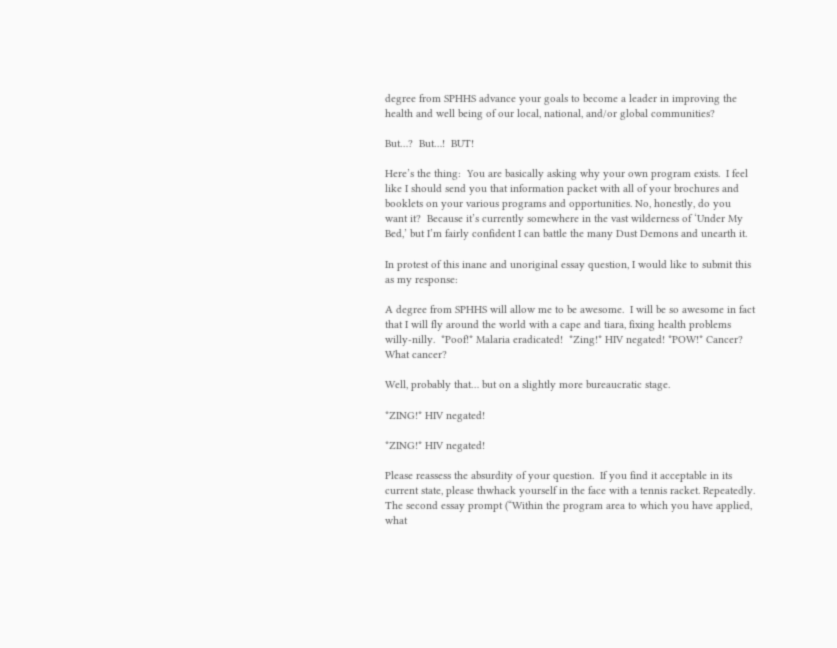degree from SPHHS advance your goals to become a leader in improving the health and well being of our local, national, and/or global communities?

But…?  But…!  BUT!

Here’s the thing:  You are basically asking why your own program exists.  I feel like I should send you that information packet with all of your brochures and booklets on your various programs and opportunities. No, honestly, do you want it?  Because it’s currently somewhere in the vast wilderness of ‘Under My Bed,’ but I’m fairly confident I can battle the many Dust Demons and unearth it.

In protest of this inane and unoriginal essay question, I would like to submit this as my response:

A degree from SPHHS will allow me to be awesome.  I will be so awesome in fact that I will fly around the world with a cape and tiara, fixing health problems willy-nilly.  *Poof!* Malaria eradicated!  *Zing!* HIV negated! *POW!* Cancer? What cancer?

Well, probably that… but on a slightly more bureaucratic stage.

*ZING!* HIV negated!

*ZING!* HIV negated!

Please reassess the absurdity of your question.  If you find it acceptable in its current state, please thwhack yourself in the face with a tennis racket. Repeatedly.  The second essay prompt (“Within the program area to which you have applied, what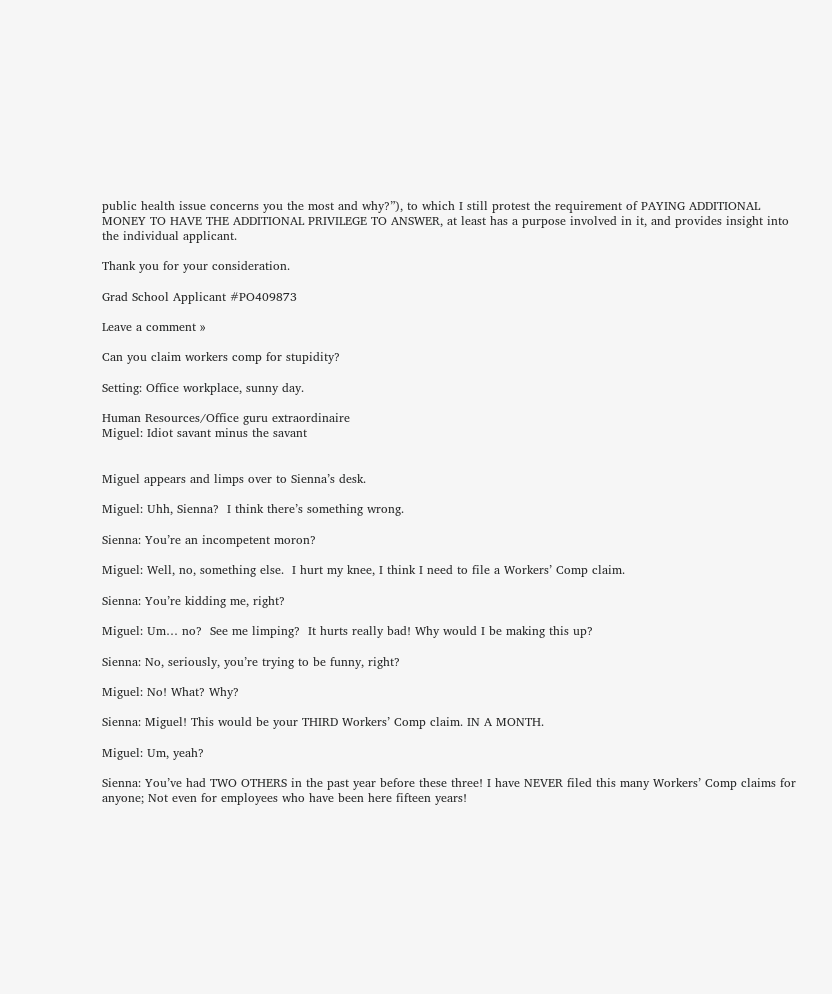public health issue concerns you the most and why?”), to which I still protest the requirement of PAYING ADDITIONAL MONEY TO HAVE THE ADDITIONAL PRIVILEGE TO ANSWER, at least has a purpose involved in it, and provides insight into the individual applicant.

Thank you for your consideration.

Grad School Applicant #PO409873

Leave a comment »

Can you claim workers comp for stupidity?

Setting: Office workplace, sunny day.

Human Resources/Office guru extraordinaire
Miguel: Idiot savant minus the savant


Miguel appears and limps over to Sienna’s desk.

Miguel: Uhh, Sienna?  I think there’s something wrong.

Sienna: You’re an incompetent moron?

Miguel: Well, no, something else.  I hurt my knee, I think I need to file a Workers’ Comp claim.

Sienna: You’re kidding me, right?

Miguel: Um… no?  See me limping?  It hurts really bad! Why would I be making this up?

Sienna: No, seriously, you’re trying to be funny, right?

Miguel: No! What? Why?

Sienna: Miguel! This would be your THIRD Workers’ Comp claim. IN A MONTH.

Miguel: Um, yeah?

Sienna: You’ve had TWO OTHERS in the past year before these three! I have NEVER filed this many Workers’ Comp claims for anyone; Not even for employees who have been here fifteen years!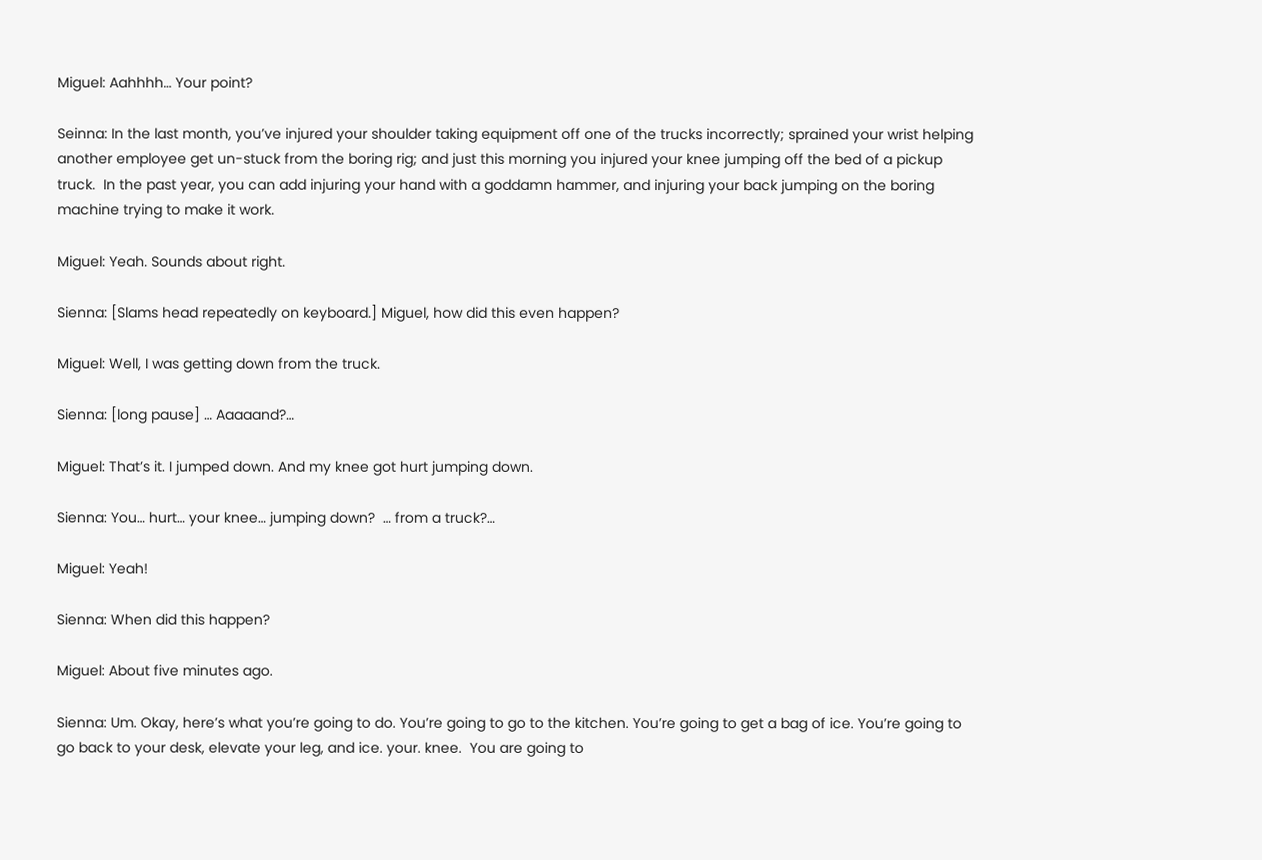Miguel: Aahhhh… Your point?

Seinna: In the last month, you’ve injured your shoulder taking equipment off one of the trucks incorrectly; sprained your wrist helping another employee get un-stuck from the boring rig; and just this morning you injured your knee jumping off the bed of a pickup truck.  In the past year, you can add injuring your hand with a goddamn hammer, and injuring your back jumping on the boring machine trying to make it work.

Miguel: Yeah. Sounds about right.

Sienna: [Slams head repeatedly on keyboard.] Miguel, how did this even happen?

Miguel: Well, I was getting down from the truck.

Sienna: [long pause] … Aaaaand?…

Miguel: That’s it. I jumped down. And my knee got hurt jumping down.

Sienna: You… hurt… your knee… jumping down?  … from a truck?…

Miguel: Yeah!

Sienna: When did this happen?

Miguel: About five minutes ago.

Sienna: Um. Okay, here’s what you’re going to do. You’re going to go to the kitchen. You’re going to get a bag of ice. You’re going to go back to your desk, elevate your leg, and ice. your. knee.  You are going to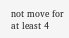not move for at least 4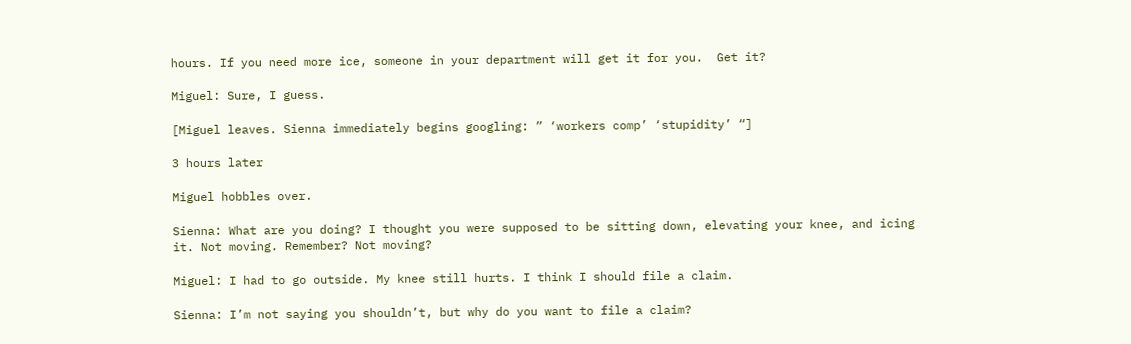hours. If you need more ice, someone in your department will get it for you.  Get it?

Miguel: Sure, I guess.

[Miguel leaves. Sienna immediately begins googling: ” ‘workers comp’ ‘stupidity’ “]

3 hours later

Miguel hobbles over.

Sienna: What are you doing? I thought you were supposed to be sitting down, elevating your knee, and icing it. Not moving. Remember? Not moving?

Miguel: I had to go outside. My knee still hurts. I think I should file a claim.

Sienna: I’m not saying you shouldn’t, but why do you want to file a claim?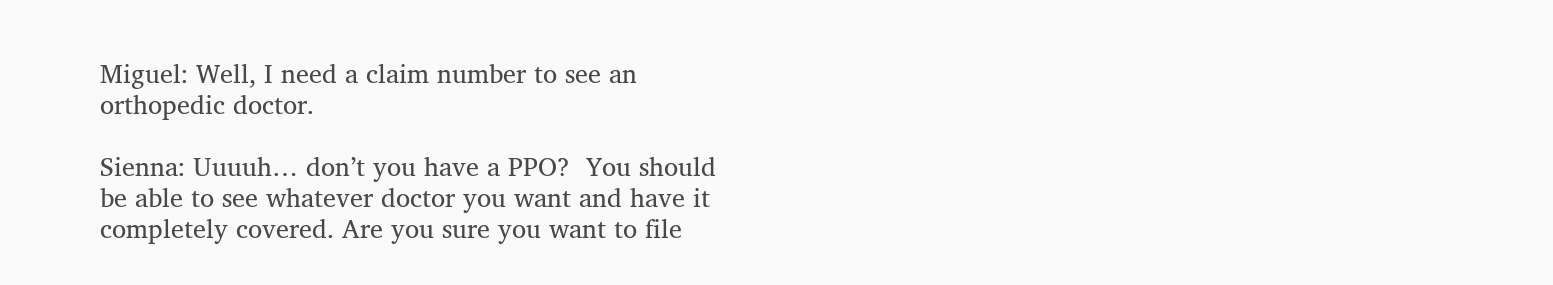Miguel: Well, I need a claim number to see an orthopedic doctor.

Sienna: Uuuuh… don’t you have a PPO?  You should be able to see whatever doctor you want and have it completely covered. Are you sure you want to file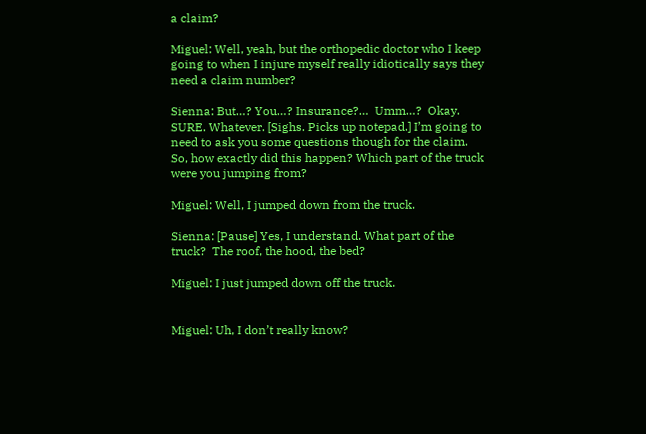a claim?

Miguel: Well, yeah, but the orthopedic doctor who I keep going to when I injure myself really idiotically says they need a claim number?

Sienna: But…? You…? Insurance?…  Umm…?  Okay. SURE. Whatever. [Sighs. Picks up notepad.] I’m going to need to ask you some questions though for the claim.  So, how exactly did this happen? Which part of the truck were you jumping from?

Miguel: Well, I jumped down from the truck.

Sienna: [Pause] Yes, I understand. What part of the truck?  The roof, the hood, the bed?

Miguel: I just jumped down off the truck.


Miguel: Uh, I don’t really know?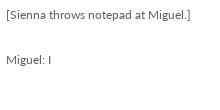[Sienna throws notepad at Miguel.]

Miguel: I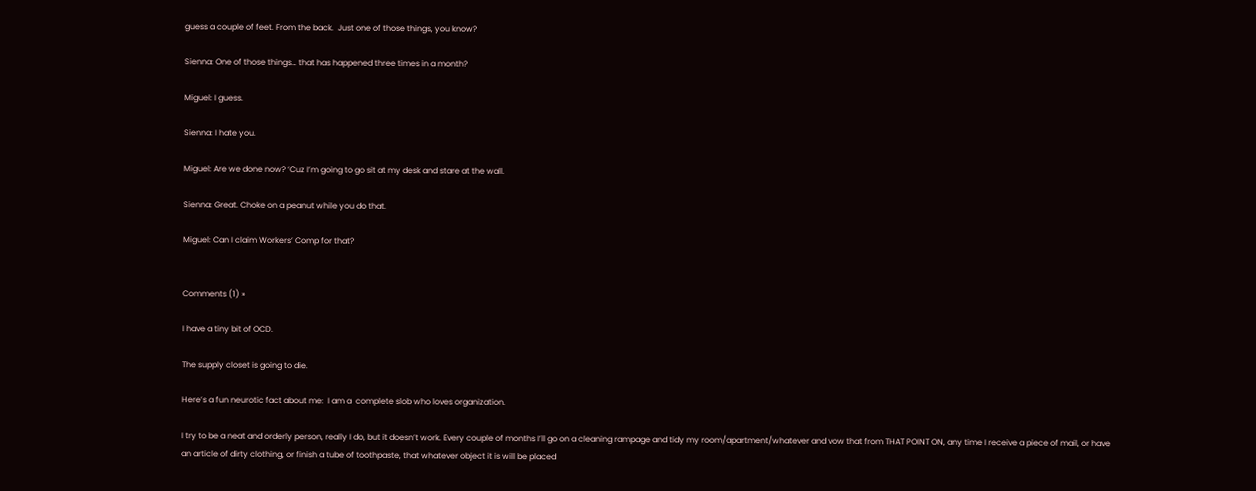guess a couple of feet. From the back.  Just one of those things, you know?

Sienna: One of those things… that has happened three times in a month?

Miguel: I guess.

Sienna: I hate you.

Miguel: Are we done now? ‘Cuz I’m going to go sit at my desk and stare at the wall.

Sienna: Great. Choke on a peanut while you do that.

Miguel: Can I claim Workers’ Comp for that?


Comments (1) »

I have a tiny bit of OCD.

The supply closet is going to die.

Here’s a fun neurotic fact about me:  I am a  complete slob who loves organization.

I try to be a neat and orderly person, really I do, but it doesn’t work. Every couple of months I’ll go on a cleaning rampage and tidy my room/apartment/whatever and vow that from THAT POINT ON, any time I receive a piece of mail, or have an article of dirty clothing, or finish a tube of toothpaste, that whatever object it is will be placed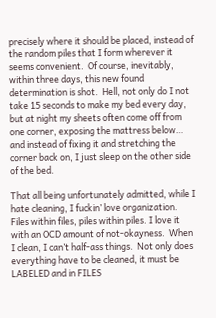precisely where it should be placed, instead of the random piles that I form wherever it seems convenient.  Of course, inevitably, within three days, this new found determination is shot.  Hell, not only do I not take 15 seconds to make my bed every day, but at night my sheets often come off from one corner, exposing the mattress below… and instead of fixing it and stretching the corner back on, I just sleep on the other side of the bed.

That all being unfortunately admitted, while I hate cleaning, I fuckin’ love organization. Files within files, piles within piles. I love it with an OCD amount of not-okayness.  When I clean, I can’t half-ass things.  Not only does everything have to be cleaned, it must be LABELED and in FILES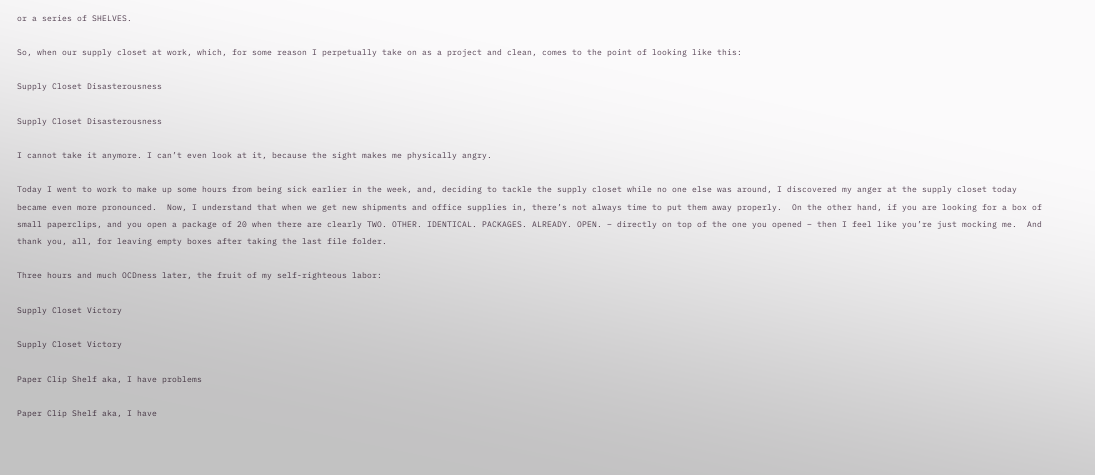or a series of SHELVES.

So, when our supply closet at work, which, for some reason I perpetually take on as a project and clean, comes to the point of looking like this:

Supply Closet Disasterousness

Supply Closet Disasterousness

I cannot take it anymore. I can’t even look at it, because the sight makes me physically angry.

Today I went to work to make up some hours from being sick earlier in the week, and, deciding to tackle the supply closet while no one else was around, I discovered my anger at the supply closet today became even more pronounced.  Now, I understand that when we get new shipments and office supplies in, there’s not always time to put them away properly.  On the other hand, if you are looking for a box of small paperclips, and you open a package of 20 when there are clearly TWO. OTHER. IDENTICAL. PACKAGES. ALREADY. OPEN. – directly on top of the one you opened – then I feel like you’re just mocking me.  And thank you, all, for leaving empty boxes after taking the last file folder.

Three hours and much OCDness later, the fruit of my self-righteous labor:

Supply Closet Victory

Supply Closet Victory

Paper Clip Shelf aka, I have problems

Paper Clip Shelf aka, I have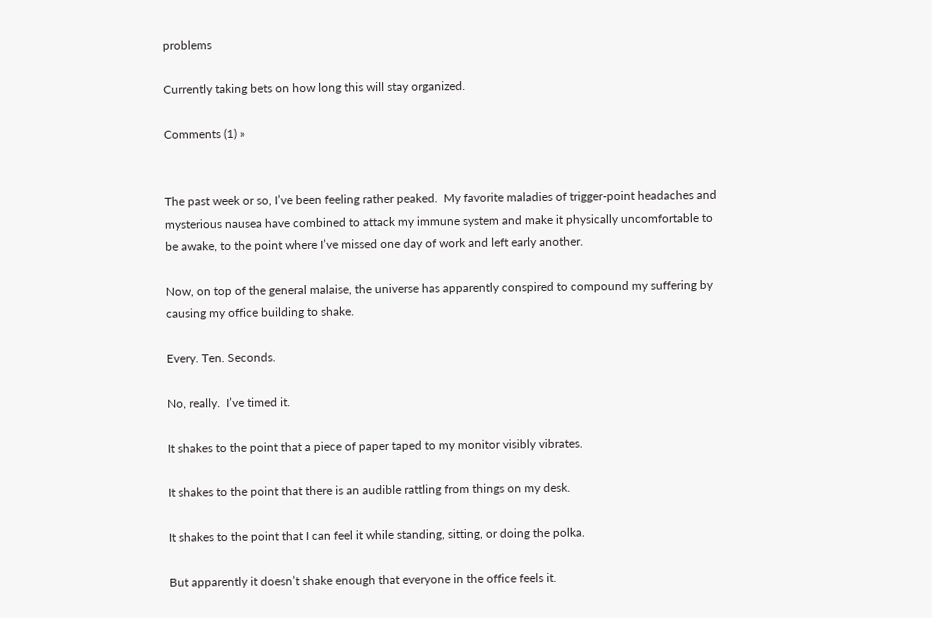problems

Currently taking bets on how long this will stay organized.

Comments (1) »


The past week or so, I’ve been feeling rather peaked.  My favorite maladies of trigger-point headaches and mysterious nausea have combined to attack my immune system and make it physically uncomfortable to be awake, to the point where I’ve missed one day of work and left early another.

Now, on top of the general malaise, the universe has apparently conspired to compound my suffering by causing my office building to shake.

Every. Ten. Seconds.

No, really.  I’ve timed it.

It shakes to the point that a piece of paper taped to my monitor visibly vibrates.

It shakes to the point that there is an audible rattling from things on my desk.

It shakes to the point that I can feel it while standing, sitting, or doing the polka.

But apparently it doesn’t shake enough that everyone in the office feels it.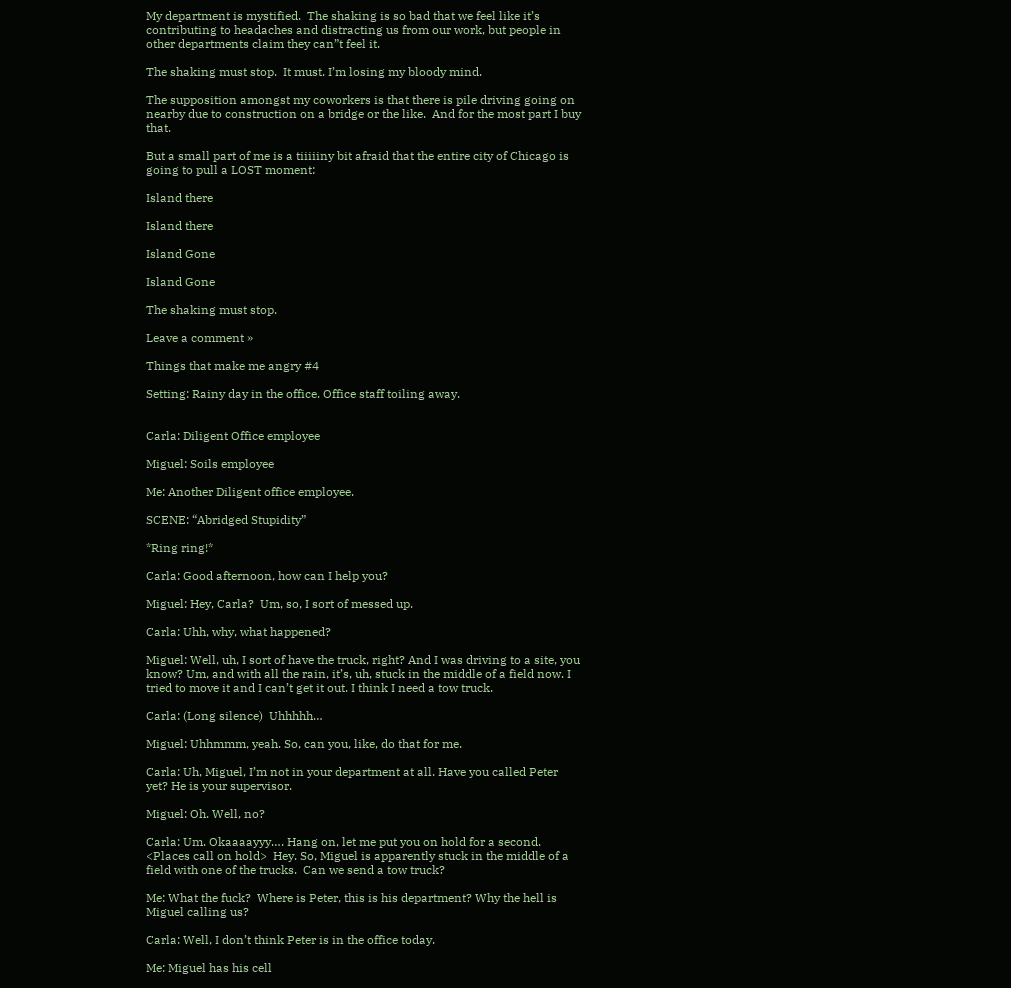My department is mystified.  The shaking is so bad that we feel like it’s contributing to headaches and distracting us from our work, but people in other departments claim they can”t feel it.

The shaking must stop.  It must. I’m losing my bloody mind.

The supposition amongst my coworkers is that there is pile driving going on nearby due to construction on a bridge or the like.  And for the most part I buy that.

But a small part of me is a tiiiiiny bit afraid that the entire city of Chicago is going to pull a LOST moment:

Island there

Island there

Island Gone

Island Gone

The shaking must stop.

Leave a comment »

Things that make me angry #4

Setting: Rainy day in the office. Office staff toiling away.


Carla: Diligent Office employee

Miguel: Soils employee

Me: Another Diligent office employee.

SCENE: “Abridged Stupidity”

*Ring ring!*

Carla: Good afternoon, how can I help you?

Miguel: Hey, Carla?  Um, so, I sort of messed up.

Carla: Uhh, why, what happened?

Miguel: Well, uh, I sort of have the truck, right? And I was driving to a site, you know? Um, and with all the rain, it’s, uh, stuck in the middle of a field now. I tried to move it and I can’t get it out. I think I need a tow truck.

Carla: (Long silence)  Uhhhhh…

Miguel: Uhhmmm, yeah. So, can you, like, do that for me.

Carla: Uh, Miguel, I’m not in your department at all. Have you called Peter yet? He is your supervisor.

Miguel: Oh. Well, no?

Carla: Um. Okaaaayyy…. Hang on, let me put you on hold for a second.  <Places call on hold>  Hey. So, Miguel is apparently stuck in the middle of a field with one of the trucks.  Can we send a tow truck?

Me: What the fuck?  Where is Peter, this is his department? Why the hell is Miguel calling us?

Carla: Well, I don’t think Peter is in the office today.

Me: Miguel has his cell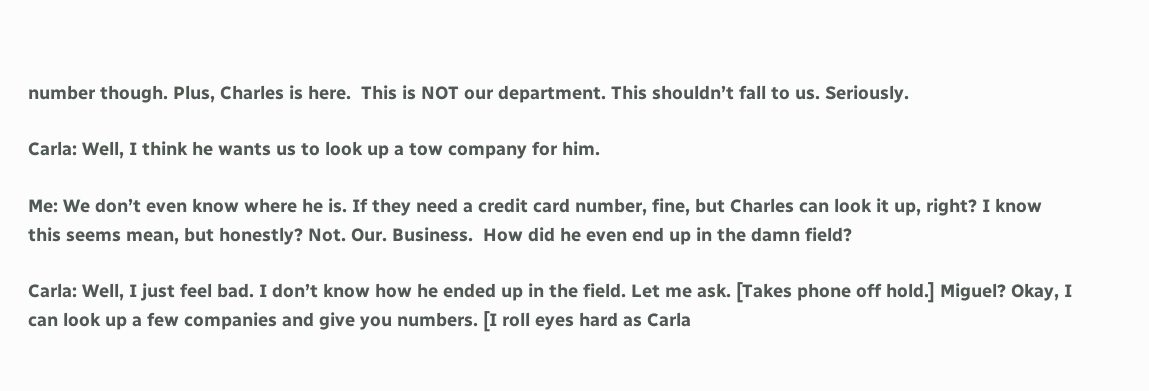number though. Plus, Charles is here.  This is NOT our department. This shouldn’t fall to us. Seriously.

Carla: Well, I think he wants us to look up a tow company for him.

Me: We don’t even know where he is. If they need a credit card number, fine, but Charles can look it up, right? I know this seems mean, but honestly? Not. Our. Business.  How did he even end up in the damn field?

Carla: Well, I just feel bad. I don’t know how he ended up in the field. Let me ask. [Takes phone off hold.] Miguel? Okay, I can look up a few companies and give you numbers. [I roll eyes hard as Carla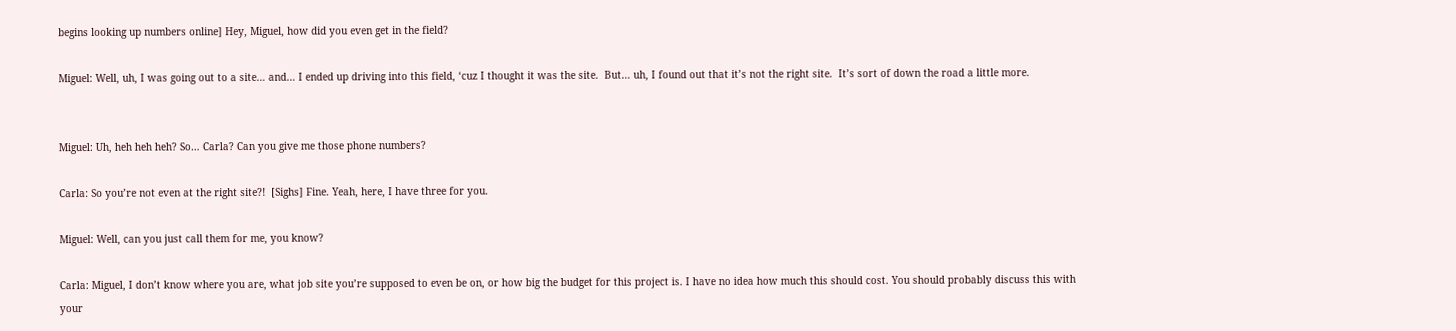begins looking up numbers online] Hey, Miguel, how did you even get in the field?

Miguel: Well, uh, I was going out to a site… and… I ended up driving into this field, ‘cuz I thought it was the site.  But… uh, I found out that it’s not the right site.  It’s sort of down the road a little more.


Miguel: Uh, heh heh heh? So… Carla? Can you give me those phone numbers?

Carla: So you’re not even at the right site?!  [Sighs] Fine. Yeah, here, I have three for you.

Miguel: Well, can you just call them for me, you know?

Carla: Miguel, I don’t know where you are, what job site you’re supposed to even be on, or how big the budget for this project is. I have no idea how much this should cost. You should probably discuss this with your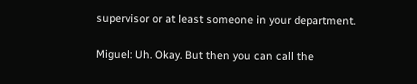supervisor or at least someone in your department.

Miguel: Uh. Okay. But then you can call the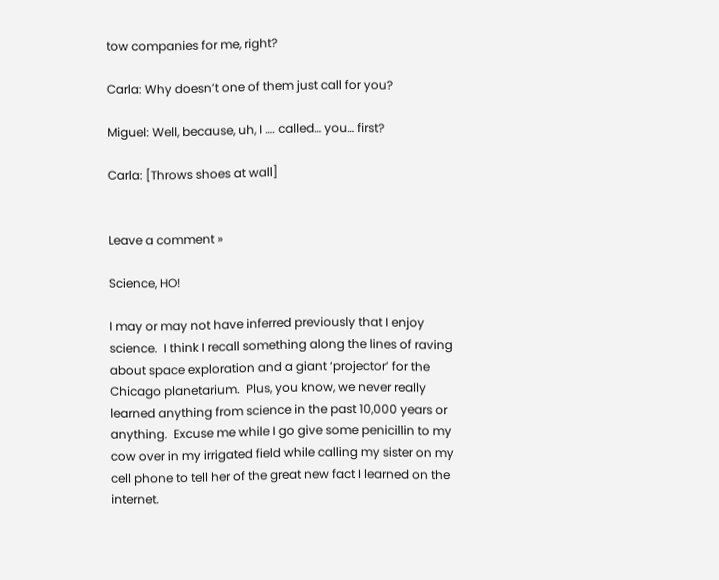tow companies for me, right?

Carla: Why doesn’t one of them just call for you?

Miguel: Well, because, uh, I …. called… you… first?

Carla: [Throws shoes at wall]


Leave a comment »

Science, HO!

I may or may not have inferred previously that I enjoy science.  I think I recall something along the lines of raving about space exploration and a giant ‘projector’ for the Chicago planetarium.  Plus, you know, we never really learned anything from science in the past 10,000 years or anything.  Excuse me while I go give some penicillin to my cow over in my irrigated field while calling my sister on my cell phone to tell her of the great new fact I learned on the internet.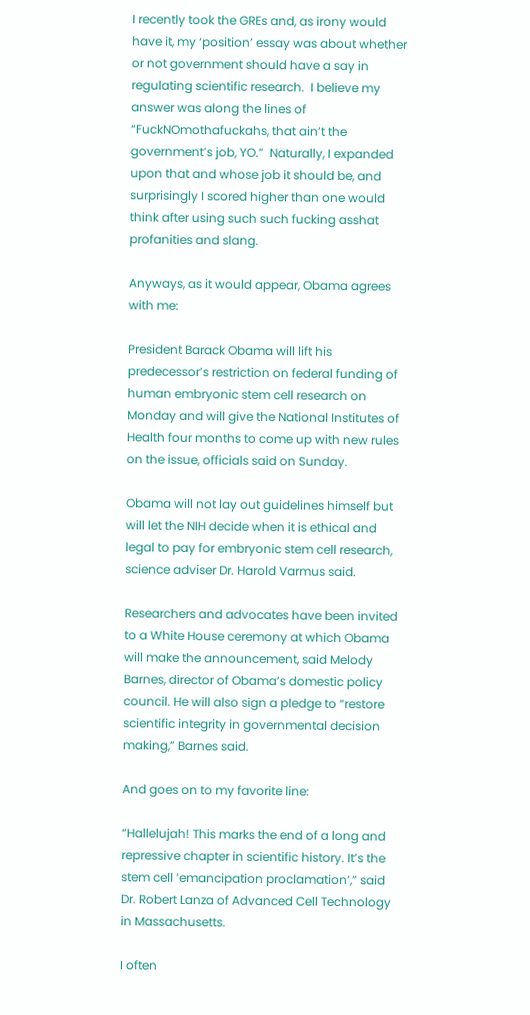I recently took the GREs and, as irony would have it, my ‘position’ essay was about whether or not government should have a say in regulating scientific research.  I believe my answer was along the lines of “FuckNOmothafuckahs, that ain’t the government’s job, YO.”  Naturally, I expanded upon that and whose job it should be, and surprisingly I scored higher than one would think after using such such fucking asshat profanities and slang.

Anyways, as it would appear, Obama agrees with me:

President Barack Obama will lift his predecessor’s restriction on federal funding of human embryonic stem cell research on Monday and will give the National Institutes of Health four months to come up with new rules on the issue, officials said on Sunday.

Obama will not lay out guidelines himself but will let the NIH decide when it is ethical and legal to pay for embryonic stem cell research, science adviser Dr. Harold Varmus said.

Researchers and advocates have been invited to a White House ceremony at which Obama will make the announcement, said Melody Barnes, director of Obama’s domestic policy council. He will also sign a pledge to “restore scientific integrity in governmental decision making,” Barnes said.

And goes on to my favorite line:

“Hallelujah! This marks the end of a long and repressive chapter in scientific history. It’s the stem cell ’emancipation proclamation’,” said Dr. Robert Lanza of Advanced Cell Technology in Massachusetts.

I often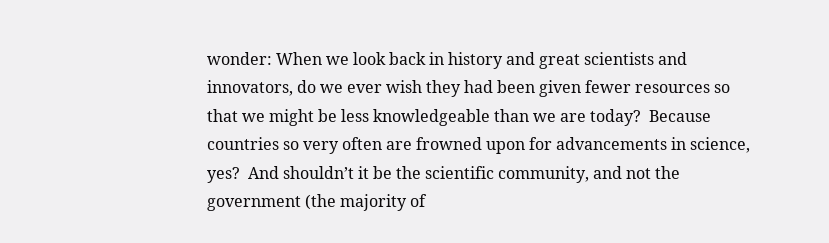wonder: When we look back in history and great scientists and innovators, do we ever wish they had been given fewer resources so that we might be less knowledgeable than we are today?  Because countries so very often are frowned upon for advancements in science, yes?  And shouldn’t it be the scientific community, and not the government (the majority of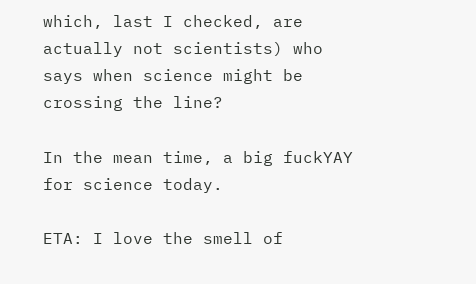which, last I checked, are actually not scientists) who says when science might be crossing the line?

In the mean time, a big fuckYAY for science today.

ETA: I love the smell of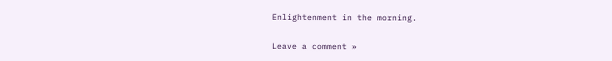Enlightenment in the morning.

Leave a comment »